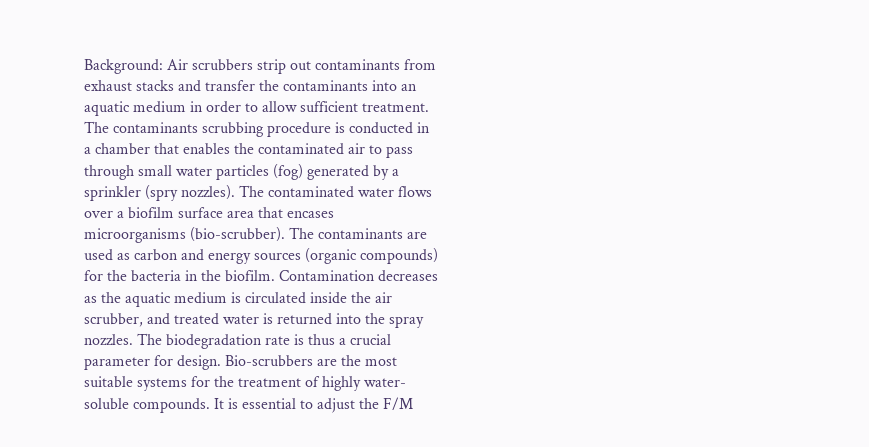Background: Air scrubbers strip out contaminants from exhaust stacks and transfer the contaminants into an aquatic medium in order to allow sufficient treatment. The contaminants scrubbing procedure is conducted in a chamber that enables the contaminated air to pass through small water particles (fog) generated by a sprinkler (spry nozzles). The contaminated water flows over a biofilm surface area that encases microorganisms (bio-scrubber). The contaminants are used as carbon and energy sources (organic compounds) for the bacteria in the biofilm. Contamination decreases as the aquatic medium is circulated inside the air scrubber, and treated water is returned into the spray nozzles. The biodegradation rate is thus a crucial parameter for design. Bio-scrubbers are the most suitable systems for the treatment of highly water-soluble compounds. It is essential to adjust the F/M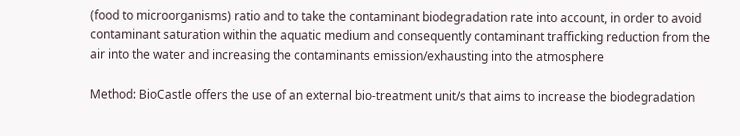(food to microorganisms) ratio and to take the contaminant biodegradation rate into account, in order to avoid contaminant saturation within the aquatic medium and consequently contaminant trafficking reduction from the air into the water and increasing the contaminants emission/exhausting into the atmosphere

Method: BioCastle offers the use of an external bio-treatment unit/s that aims to increase the biodegradation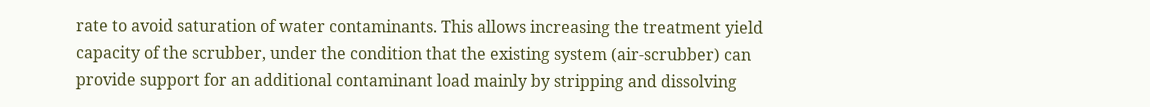rate to avoid saturation of water contaminants. This allows increasing the treatment yield capacity of the scrubber, under the condition that the existing system (air-scrubber) can provide support for an additional contaminant load mainly by stripping and dissolving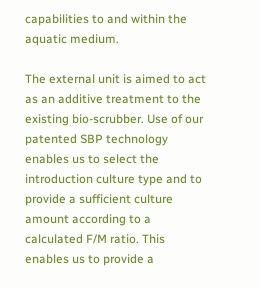capabilities to and within the aquatic medium.

The external unit is aimed to act as an additive treatment to the existing bio-scrubber. Use of our patented SBP technology enables us to select the introduction culture type and to provide a sufficient culture amount according to a calculated F/M ratio. This enables us to provide a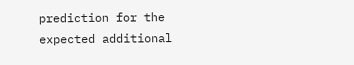prediction for the expected additional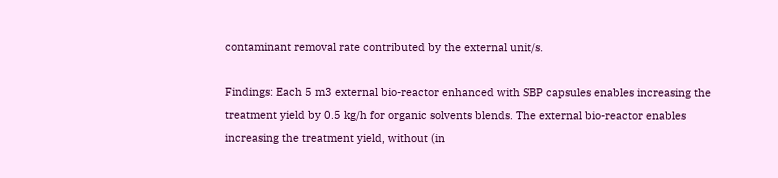contaminant removal rate contributed by the external unit/s.

Findings: Each 5 m3 external bio-reactor enhanced with SBP capsules enables increasing the treatment yield by 0.5 kg/h for organic solvents blends. The external bio-reactor enables increasing the treatment yield, without (in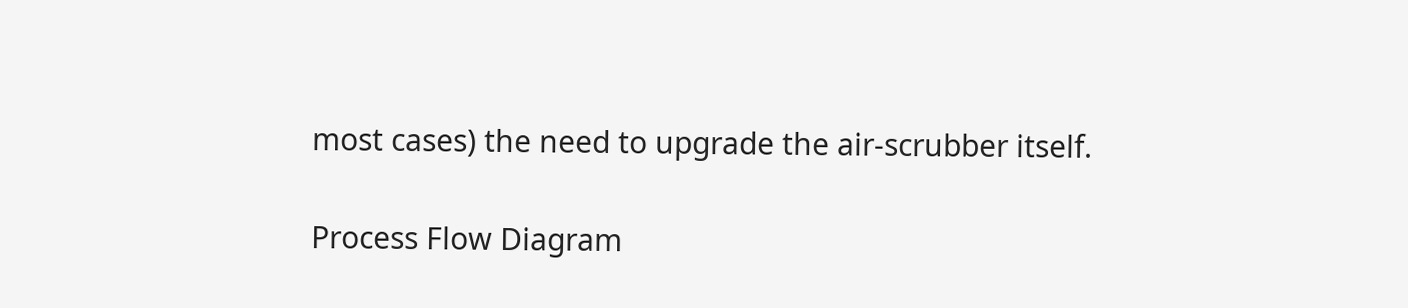most cases) the need to upgrade the air-scrubber itself.

Process Flow Diagram